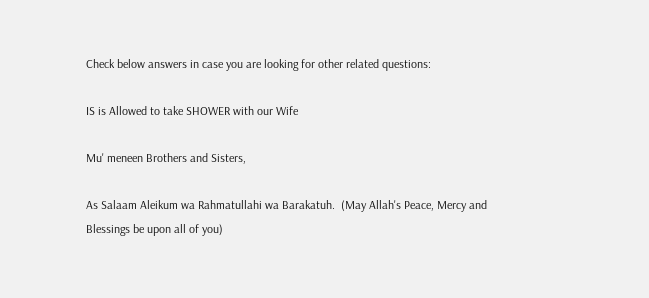Check below answers in case you are looking for other related questions:

IS is Allowed to take SHOWER with our Wife

Mu' meneen Brothers and Sisters,

As Salaam Aleikum wa Rahmatullahi wa Barakatuh.  (May Allah's Peace, Mercy and Blessings be upon all of you)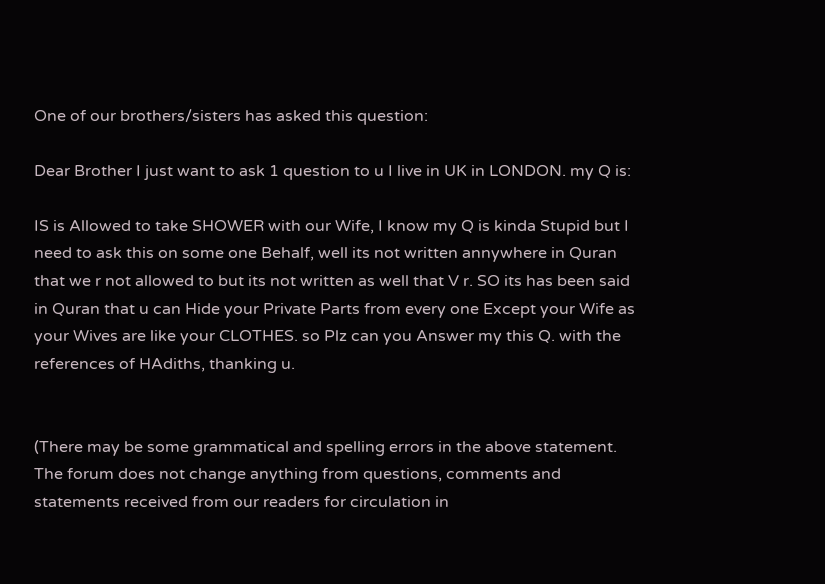One of our brothers/sisters has asked this question:

Dear Brother I just want to ask 1 question to u I live in UK in LONDON. my Q is:

IS is Allowed to take SHOWER with our Wife, I know my Q is kinda Stupid but I need to ask this on some one Behalf, well its not written annywhere in Quran that we r not allowed to but its not written as well that V r. SO its has been said in Quran that u can Hide your Private Parts from every one Except your Wife as your Wives are like your CLOTHES. so Plz can you Answer my this Q. with the references of HAdiths, thanking u.


(There may be some grammatical and spelling errors in the above statement. The forum does not change anything from questions, comments and statements received from our readers for circulation in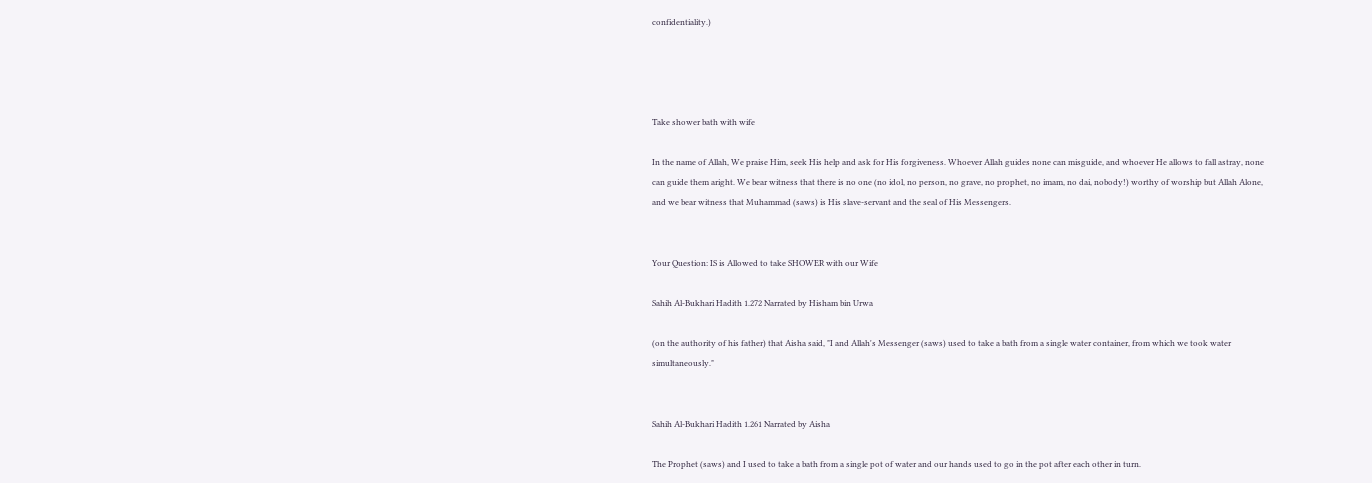confidentiality.)




Take shower bath with wife

In the name of Allah, We praise Him, seek His help and ask for His forgiveness. Whoever Allah guides none can misguide, and whoever He allows to fall astray, none can guide them aright. We bear witness that there is no one (no idol, no person, no grave, no prophet, no imam, no dai, nobody!) worthy of worship but Allah Alone, and we bear witness that Muhammad (saws) is His slave-servant and the seal of His Messengers.


Your Question: IS is Allowed to take SHOWER with our Wife

Sahih Al-Bukhari Hadith 1.272 Narrated by Hisham bin Urwa

(on the authority of his father) that Aisha said, "I and Allah's Messenger (saws) used to take a bath from a single water container, from which we took water simultaneously."


Sahih Al-Bukhari Hadith 1.261 Narrated by Aisha

The Prophet (saws) and I used to take a bath from a single pot of water and our hands used to go in the pot after each other in turn.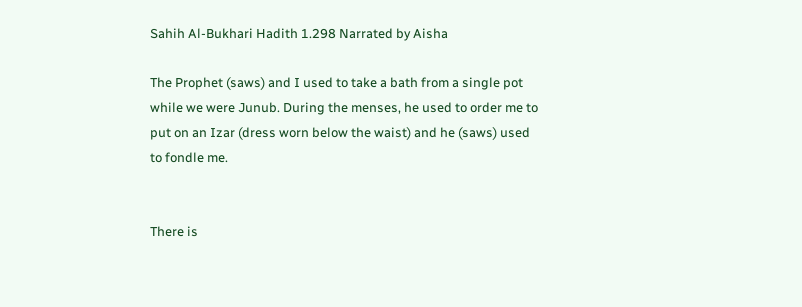Sahih Al-Bukhari Hadith 1.298 Narrated by Aisha

The Prophet (saws) and I used to take a bath from a single pot while we were Junub. During the menses, he used to order me to put on an Izar (dress worn below the waist) and he (saws) used to fondle me.


There is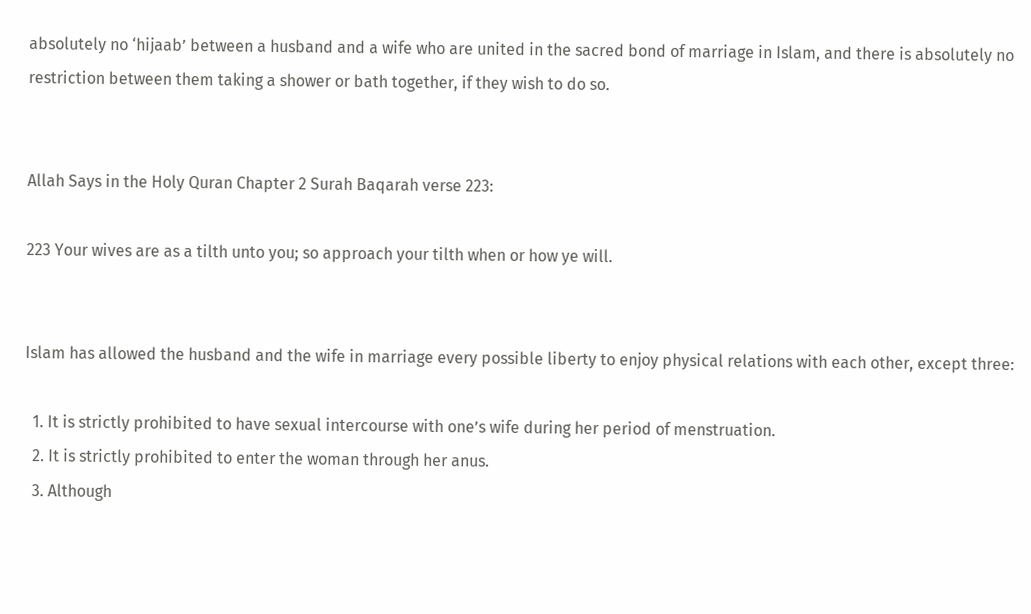absolutely no ‘hijaab’ between a husband and a wife who are united in the sacred bond of marriage in Islam, and there is absolutely no restriction between them taking a shower or bath together, if they wish to do so.


Allah Says in the Holy Quran Chapter 2 Surah Baqarah verse 223:

223 Your wives are as a tilth unto you; so approach your tilth when or how ye will.


Islam has allowed the husband and the wife in marriage every possible liberty to enjoy physical relations with each other, except three:

  1. It is strictly prohibited to have sexual intercourse with one’s wife during her period of menstruation.
  2. It is strictly prohibited to enter the woman through her anus.
  3. Although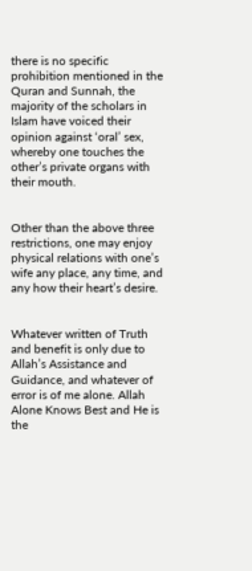there is no specific prohibition mentioned in the Quran and Sunnah, the majority of the scholars in Islam have voiced their opinion against ‘oral’ sex, whereby one touches the other’s private organs with their mouth.


Other than the above three restrictions, one may enjoy physical relations with one’s wife any place, any time, and any how their heart’s desire.


Whatever written of Truth and benefit is only due to Allah’s Assistance and Guidance, and whatever of error is of me alone. Allah Alone Knows Best and He is the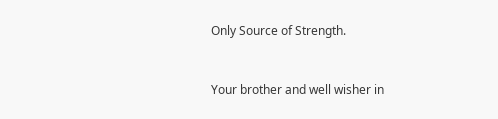Only Source of Strength.


Your brother and well wisher in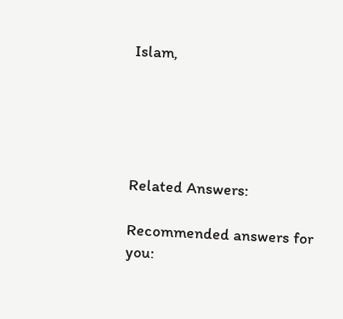Islam,





Related Answers:

Recommended answers for you: